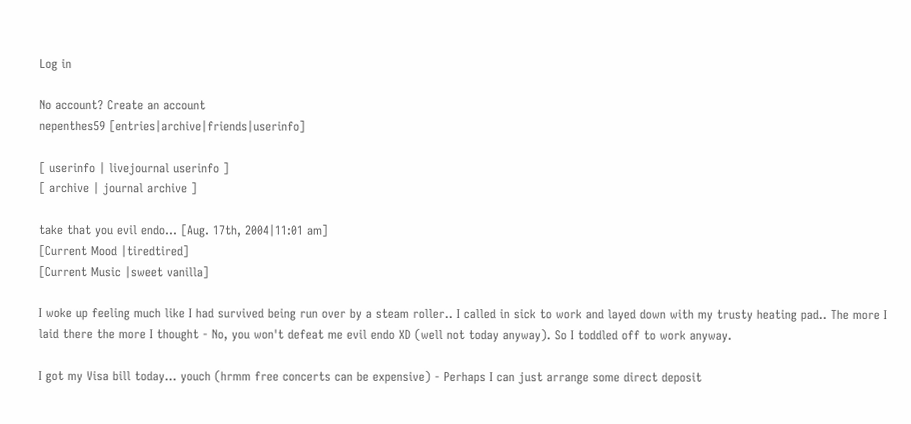Log in

No account? Create an account
nepenthes59 [entries|archive|friends|userinfo]

[ userinfo | livejournal userinfo ]
[ archive | journal archive ]

take that you evil endo... [Aug. 17th, 2004|11:01 am]
[Current Mood |tiredtired]
[Current Music |sweet vanilla]

I woke up feeling much like I had survived being run over by a steam roller.. I called in sick to work and layed down with my trusty heating pad.. The more I laid there the more I thought - No, you won't defeat me evil endo XD (well not today anyway). So I toddled off to work anyway.

I got my Visa bill today... youch (hrmm free concerts can be expensive) - Perhaps I can just arrange some direct deposit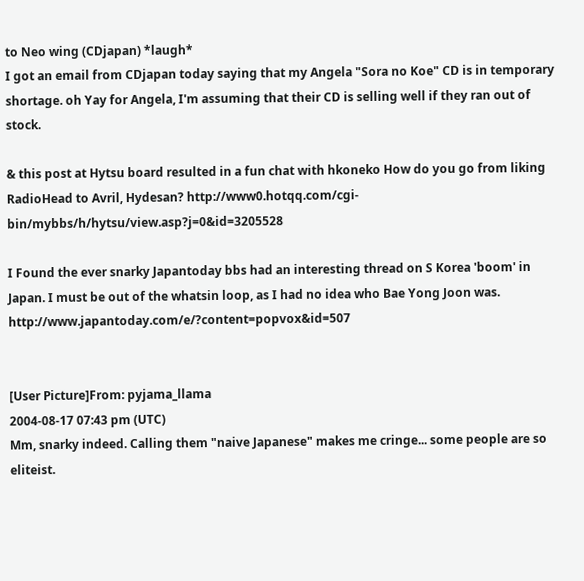to Neo wing (CDjapan) *laugh*
I got an email from CDjapan today saying that my Angela "Sora no Koe" CD is in temporary shortage. oh Yay for Angela, I'm assuming that their CD is selling well if they ran out of stock.

& this post at Hytsu board resulted in a fun chat with hkoneko How do you go from liking RadioHead to Avril, Hydesan? http://www0.hotqq.com/cgi-bin/mybbs/h/hytsu/view.asp?j=0&id=3205528

I Found the ever snarky Japantoday bbs had an interesting thread on S Korea 'boom' in Japan. I must be out of the whatsin loop, as I had no idea who Bae Yong Joon was. http://www.japantoday.com/e/?content=popvox&id=507


[User Picture]From: pyjama_llama
2004-08-17 07:43 pm (UTC)
Mm, snarky indeed. Calling them "naive Japanese" makes me cringe... some people are so eliteist.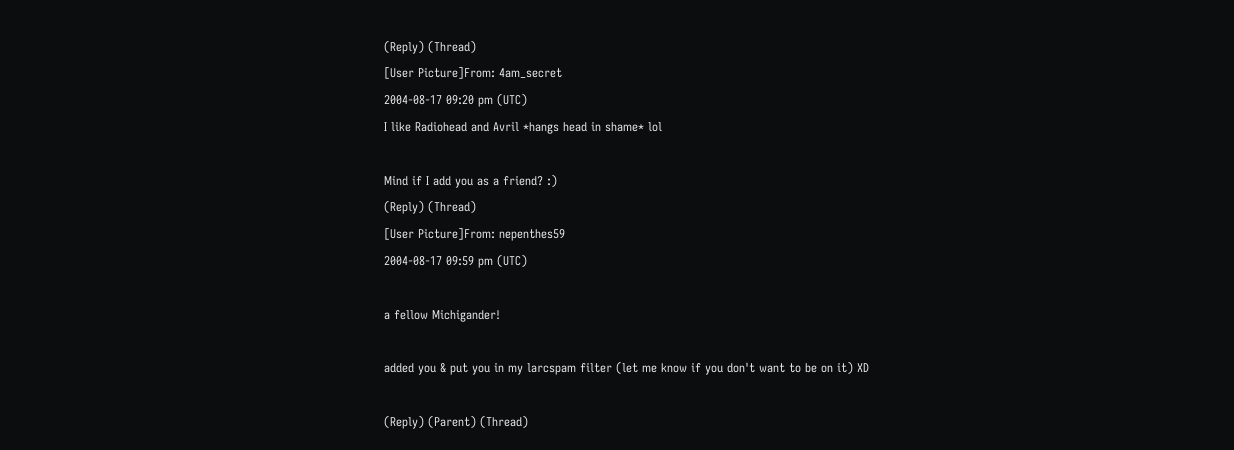(Reply) (Thread)
[User Picture]From: 4am_secret
2004-08-17 09:20 pm (UTC)
I like Radiohead and Avril *hangs head in shame* lol

Mind if I add you as a friend? :)
(Reply) (Thread)
[User Picture]From: nepenthes59
2004-08-17 09:59 pm (UTC)

a fellow Michigander!

added you & put you in my larcspam filter (let me know if you don't want to be on it) XD

(Reply) (Parent) (Thread)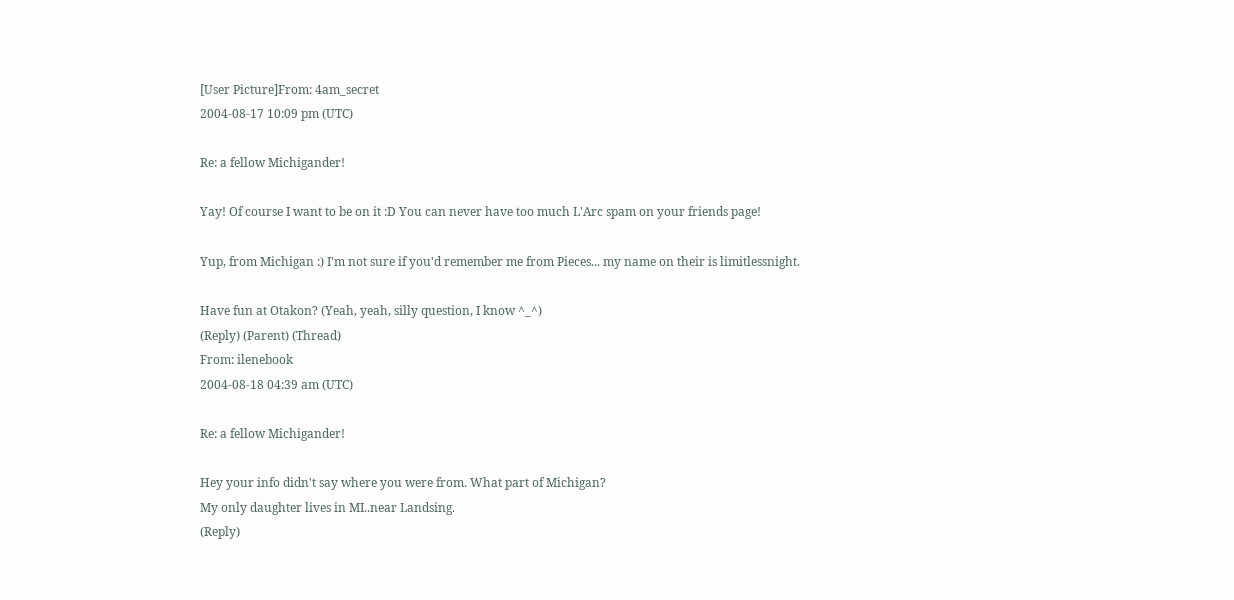[User Picture]From: 4am_secret
2004-08-17 10:09 pm (UTC)

Re: a fellow Michigander!

Yay! Of course I want to be on it :D You can never have too much L'Arc spam on your friends page!

Yup, from Michigan :) I'm not sure if you'd remember me from Pieces... my name on their is limitlessnight.

Have fun at Otakon? (Yeah, yeah, silly question, I know ^_^)
(Reply) (Parent) (Thread)
From: ilenebook
2004-08-18 04:39 am (UTC)

Re: a fellow Michigander!

Hey your info didn't say where you were from. What part of Michigan?
My only daughter lives in MI..near Landsing.
(Reply)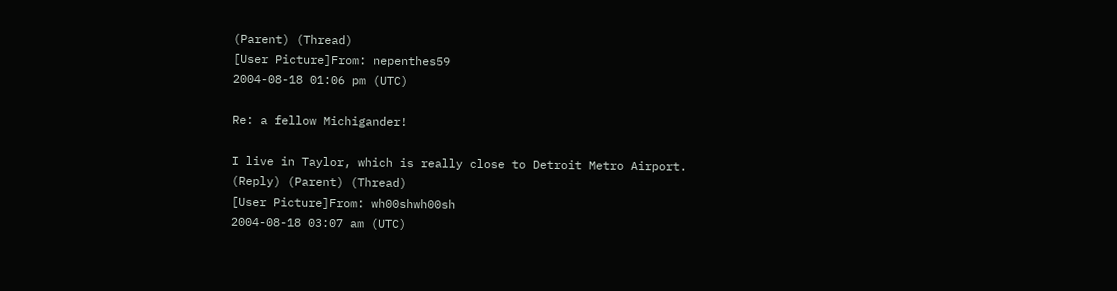(Parent) (Thread)
[User Picture]From: nepenthes59
2004-08-18 01:06 pm (UTC)

Re: a fellow Michigander!

I live in Taylor, which is really close to Detroit Metro Airport.
(Reply) (Parent) (Thread)
[User Picture]From: wh00shwh00sh
2004-08-18 03:07 am (UTC)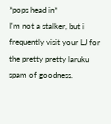*pops head in*
I'm not a stalker, but i frequently visit your LJ for the pretty pretty laruku spam of goodness.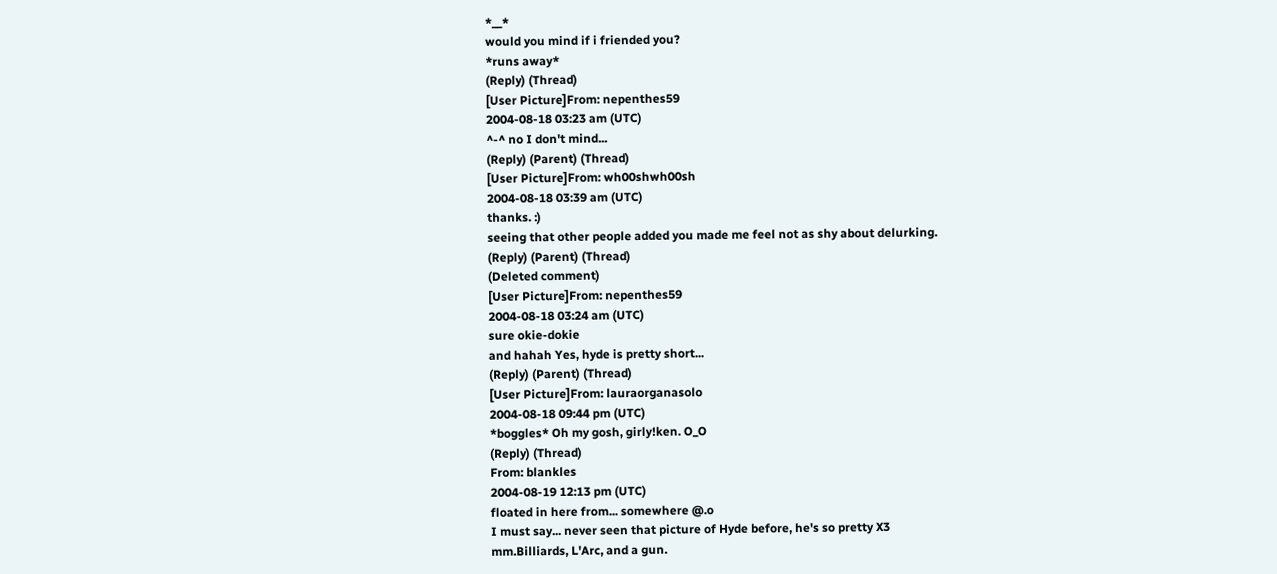*__*
would you mind if i friended you?
*runs away*
(Reply) (Thread)
[User Picture]From: nepenthes59
2004-08-18 03:23 am (UTC)
^-^ no I don't mind...
(Reply) (Parent) (Thread)
[User Picture]From: wh00shwh00sh
2004-08-18 03:39 am (UTC)
thanks. :)
seeing that other people added you made me feel not as shy about delurking.
(Reply) (Parent) (Thread)
(Deleted comment)
[User Picture]From: nepenthes59
2004-08-18 03:24 am (UTC)
sure okie-dokie
and hahah Yes, hyde is pretty short...
(Reply) (Parent) (Thread)
[User Picture]From: lauraorganasolo
2004-08-18 09:44 pm (UTC)
*boggles* Oh my gosh, girly!ken. O_O
(Reply) (Thread)
From: blankles
2004-08-19 12:13 pm (UTC)
floated in here from... somewhere @.o
I must say... never seen that picture of Hyde before, he's so pretty X3
mm.Billiards, L'Arc, and a gun.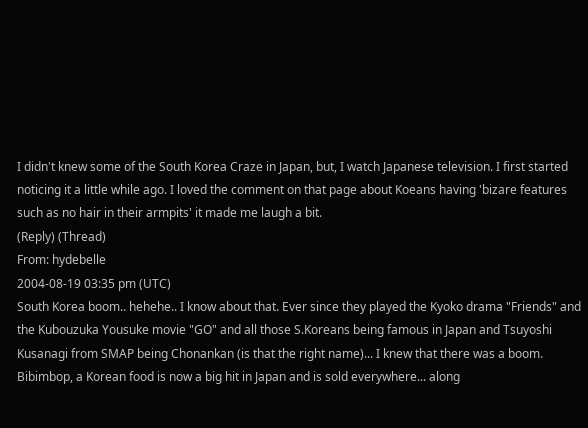I didn't knew some of the South Korea Craze in Japan, but, I watch Japanese television. I first started noticing it a little while ago. I loved the comment on that page about Koeans having 'bizare features such as no hair in their armpits' it made me laugh a bit.
(Reply) (Thread)
From: hydebelle
2004-08-19 03:35 pm (UTC)
South Korea boom.. hehehe.. I know about that. Ever since they played the Kyoko drama "Friends" and the Kubouzuka Yousuke movie "GO" and all those S.Koreans being famous in Japan and Tsuyoshi Kusanagi from SMAP being Chonankan (is that the right name)... I knew that there was a boom. Bibimbop, a Korean food is now a big hit in Japan and is sold everywhere... along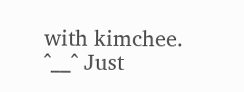with kimchee. ^__^ Just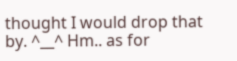thought I would drop that by. ^__^ Hm.. as for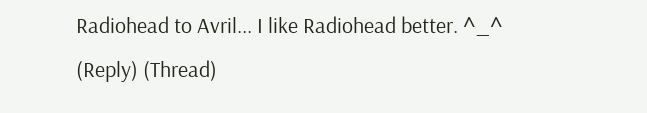Radiohead to Avril... I like Radiohead better. ^_^
(Reply) (Thread)